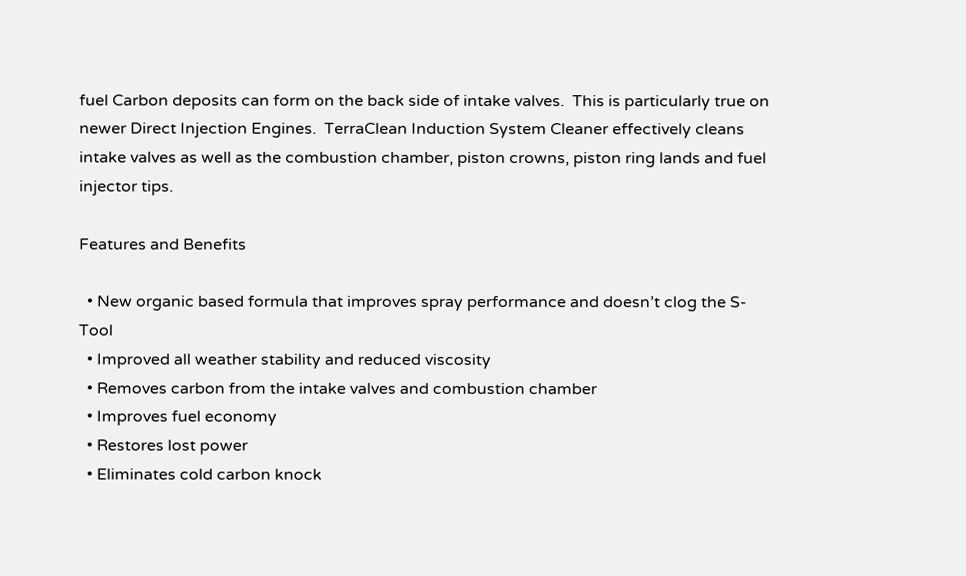fuel Carbon deposits can form on the back side of intake valves.  This is particularly true on newer Direct Injection Engines.  TerraClean Induction System Cleaner effectively cleans intake valves as well as the combustion chamber, piston crowns, piston ring lands and fuel injector tips.

Features and Benefits

  • New organic based formula that improves spray performance and doesn’t clog the S-Tool
  • Improved all weather stability and reduced viscosity
  • Removes carbon from the intake valves and combustion chamber
  • Improves fuel economy
  • Restores lost power
  • Eliminates cold carbon knock